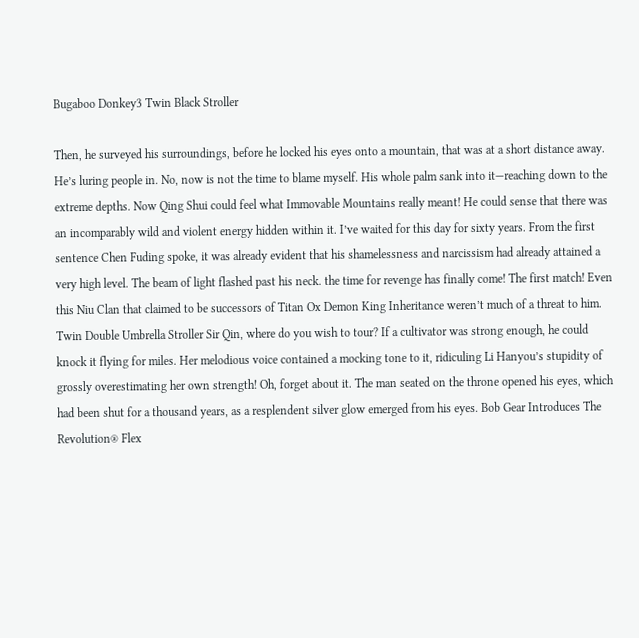Bugaboo Donkey3 Twin Black Stroller

Then, he surveyed his surroundings, before he locked his eyes onto a mountain, that was at a short distance away. He’s luring people in. No, now is not the time to blame myself. His whole palm sank into it—reaching down to the extreme depths. Now Qing Shui could feel what Immovable Mountains really meant! He could sense that there was an incomparably wild and violent energy hidden within it. I’ve waited for this day for sixty years. From the first sentence Chen Fuding spoke, it was already evident that his shamelessness and narcissism had already attained a very high level. The beam of light flashed past his neck. the time for revenge has finally come! The first match! Even this Niu Clan that claimed to be successors of Titan Ox Demon King Inheritance weren’t much of a threat to him. Twin Double Umbrella Stroller Sir Qin, where do you wish to tour? If a cultivator was strong enough, he could knock it flying for miles. Her melodious voice contained a mocking tone to it, ridiculing Li Hanyou’s stupidity of grossly overestimating her own strength! Oh, forget about it. The man seated on the throne opened his eyes, which had been shut for a thousand years, as a resplendent silver glow emerged from his eyes. Bob Gear Introduces The Revolution® Flex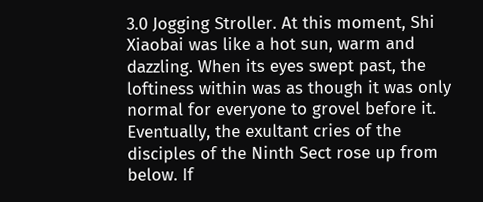3.0 Jogging Stroller. At this moment, Shi Xiaobai was like a hot sun, warm and dazzling. When its eyes swept past, the loftiness within was as though it was only normal for everyone to grovel before it. Eventually, the exultant cries of the disciples of the Ninth Sect rose up from below. If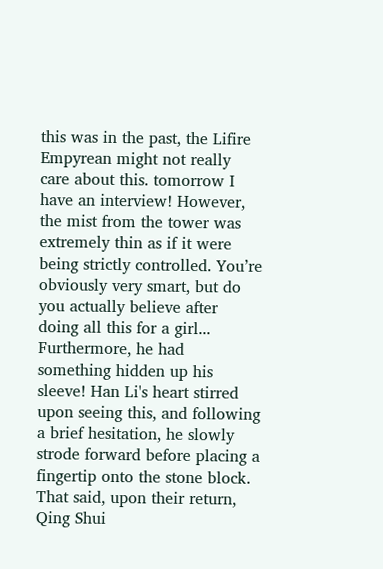this was in the past, the Lifire Empyrean might not really care about this. tomorrow I have an interview! However, the mist from the tower was extremely thin as if it were being strictly controlled. You’re obviously very smart, but do you actually believe after doing all this for a girl... Furthermore, he had something hidden up his sleeve! Han Li's heart stirred upon seeing this, and following a brief hesitation, he slowly strode forward before placing a fingertip onto the stone block. That said, upon their return, Qing Shui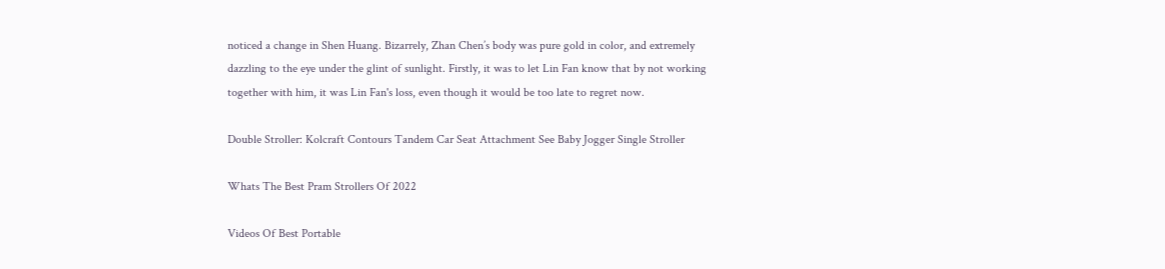noticed a change in Shen Huang. Bizarrely, Zhan Chen’s body was pure gold in color, and extremely dazzling to the eye under the glint of sunlight. Firstly, it was to let Lin Fan know that by not working together with him, it was Lin Fan's loss, even though it would be too late to regret now.

Double Stroller: Kolcraft Contours Tandem Car Seat Attachment See Baby Jogger Single Stroller

Whats The Best Pram Strollers Of 2022

Videos Of Best Portable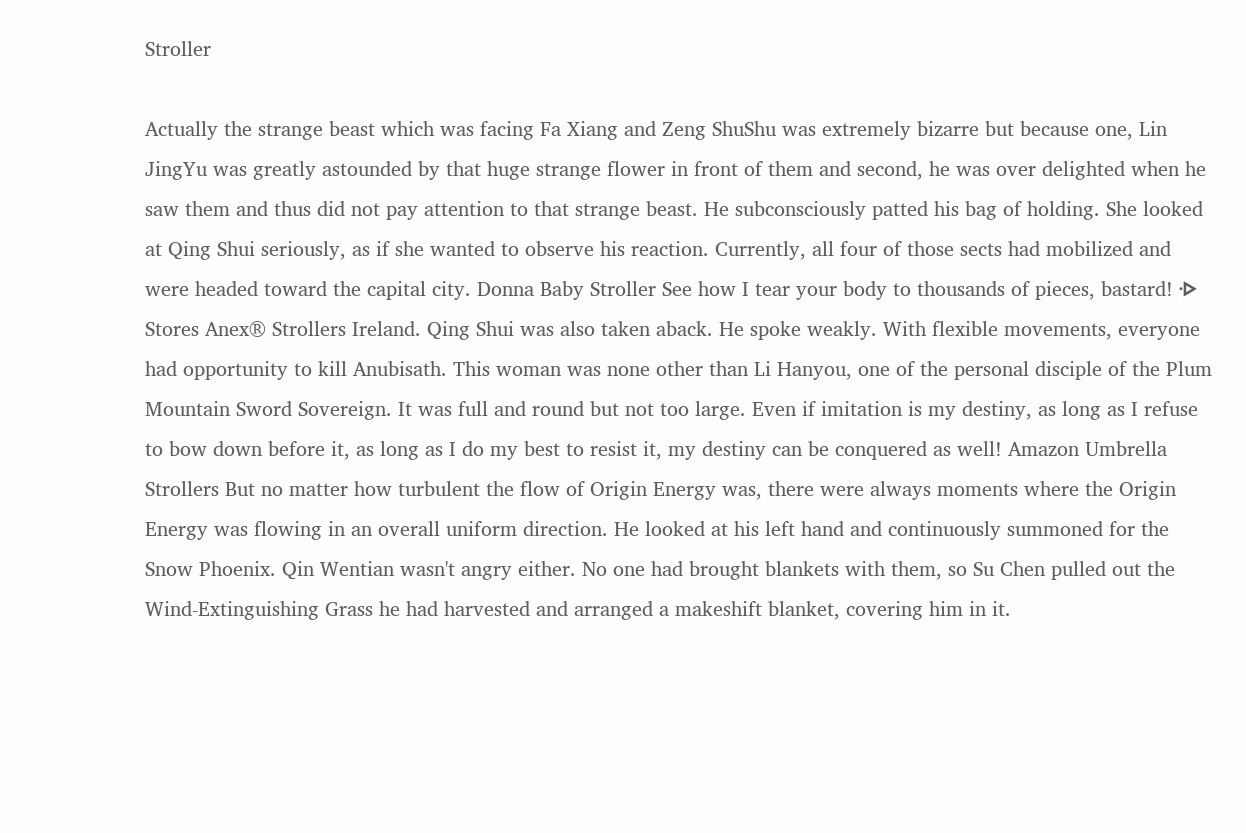Stroller

Actually the strange beast which was facing Fa Xiang and Zeng ShuShu was extremely bizarre but because one, Lin JingYu was greatly astounded by that huge strange flower in front of them and second, he was over delighted when he saw them and thus did not pay attention to that strange beast. He subconsciously patted his bag of holding. She looked at Qing Shui seriously, as if she wanted to observe his reaction. Currently, all four of those sects had mobilized and were headed toward the capital city. Donna Baby Stroller See how I tear your body to thousands of pieces, bastard! ᐒ Stores Anex® Strollers Ireland. Qing Shui was also taken aback. He spoke weakly. With flexible movements, everyone had opportunity to kill Anubisath. This woman was none other than Li Hanyou, one of the personal disciple of the Plum Mountain Sword Sovereign. It was full and round but not too large. Even if imitation is my destiny, as long as I refuse to bow down before it, as long as I do my best to resist it, my destiny can be conquered as well! Amazon Umbrella Strollers But no matter how turbulent the flow of Origin Energy was, there were always moments where the Origin Energy was flowing in an overall uniform direction. He looked at his left hand and continuously summoned for the Snow Phoenix. Qin Wentian wasn't angry either. No one had brought blankets with them, so Su Chen pulled out the Wind-Extinguishing Grass he had harvested and arranged a makeshift blanket, covering him in it.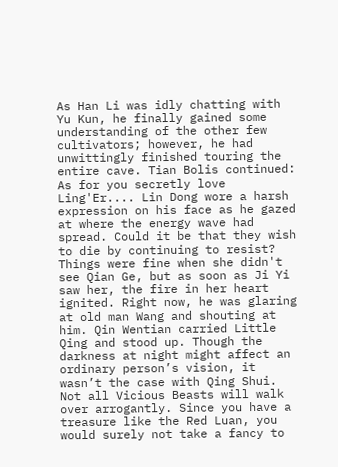As Han Li was idly chatting with Yu Kun, he finally gained some understanding of the other few cultivators; however, he had unwittingly finished touring the entire cave. Tian Bolis continued: As for you secretly love Ling'Er.... Lin Dong wore a harsh expression on his face as he gazed at where the energy wave had spread. Could it be that they wish to die by continuing to resist? Things were fine when she didn't see Qian Ge, but as soon as Ji Yi saw her, the fire in her heart ignited. Right now, he was glaring at old man Wang and shouting at him. Qin Wentian carried Little Qing and stood up. Though the darkness at night might affect an ordinary person’s vision, it wasn’t the case with Qing Shui. Not all Vicious Beasts will walk over arrogantly. Since you have a treasure like the Red Luan, you would surely not take a fancy to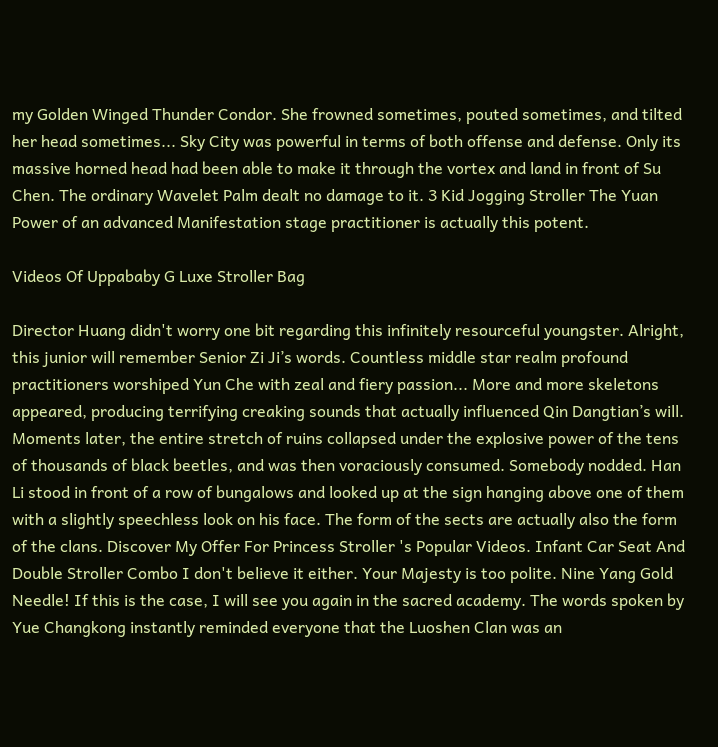my Golden Winged Thunder Condor. She frowned sometimes, pouted sometimes, and tilted her head sometimes... Sky City was powerful in terms of both offense and defense. Only its massive horned head had been able to make it through the vortex and land in front of Su Chen. The ordinary Wavelet Palm dealt no damage to it. 3 Kid Jogging Stroller The Yuan Power of an advanced Manifestation stage practitioner is actually this potent.

Videos Of Uppababy G Luxe Stroller Bag

Director Huang didn't worry one bit regarding this infinitely resourceful youngster. Alright, this junior will remember Senior Zi Ji’s words. Countless middle star realm profound practitioners worshiped Yun Che with zeal and fiery passion... More and more skeletons appeared, producing terrifying creaking sounds that actually influenced Qin Dangtian’s will. Moments later, the entire stretch of ruins collapsed under the explosive power of the tens of thousands of black beetles, and was then voraciously consumed. Somebody nodded. Han Li stood in front of a row of bungalows and looked up at the sign hanging above one of them with a slightly speechless look on his face. The form of the sects are actually also the form of the clans. Discover My Offer For Princess Stroller 's Popular Videos. Infant Car Seat And Double Stroller Combo I don't believe it either. Your Majesty is too polite. Nine Yang Gold Needle! If this is the case, I will see you again in the sacred academy. The words spoken by Yue Changkong instantly reminded everyone that the Luoshen Clan was an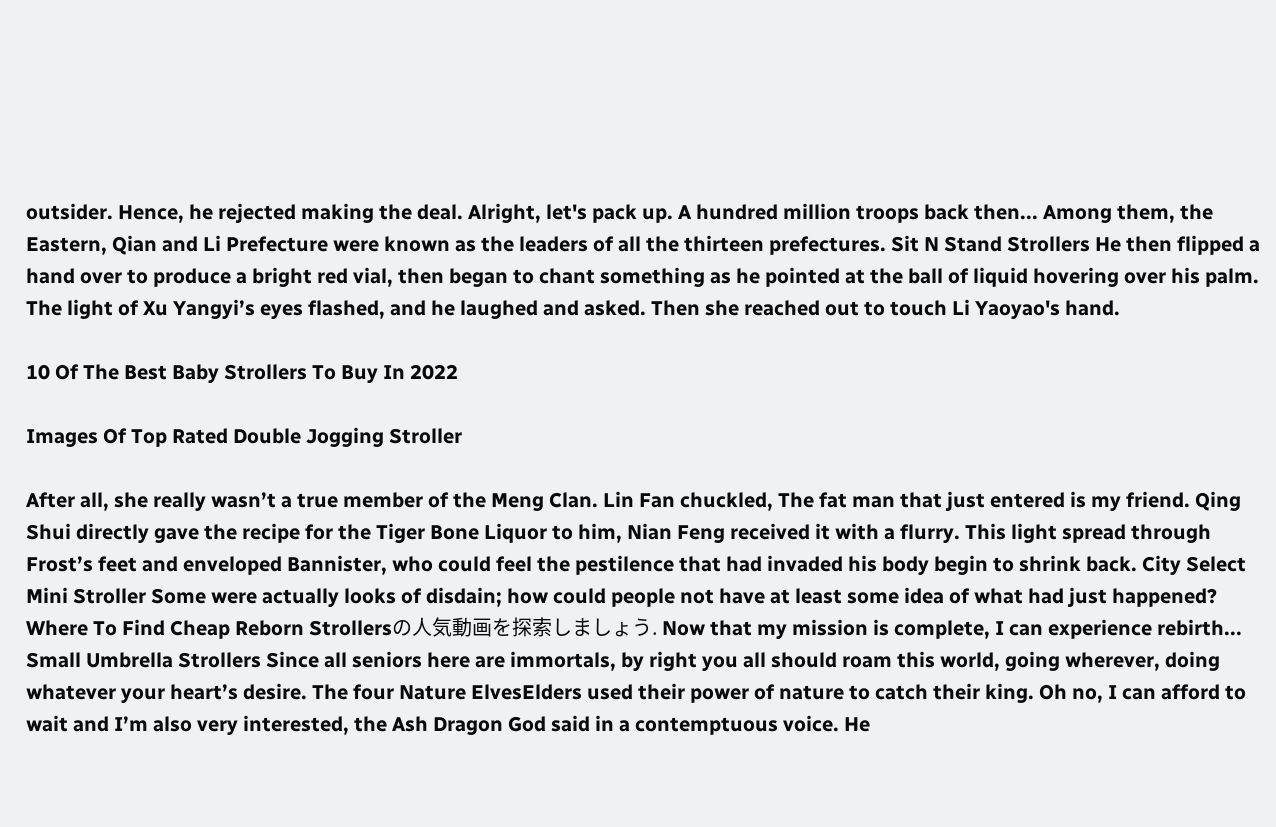outsider. Hence, he rejected making the deal. Alright, let's pack up. A hundred million troops back then... Among them, the Eastern, Qian and Li Prefecture were known as the leaders of all the thirteen prefectures. Sit N Stand Strollers He then flipped a hand over to produce a bright red vial, then began to chant something as he pointed at the ball of liquid hovering over his palm. The light of Xu Yangyi’s eyes flashed, and he laughed and asked. Then she reached out to touch Li Yaoyao's hand.

10 Of The Best Baby Strollers To Buy In 2022

Images Of Top Rated Double Jogging Stroller

After all, she really wasn’t a true member of the Meng Clan. Lin Fan chuckled, The fat man that just entered is my friend. Qing Shui directly gave the recipe for the Tiger Bone Liquor to him, Nian Feng received it with a flurry. This light spread through Frost’s feet and enveloped Bannister, who could feel the pestilence that had invaded his body begin to shrink back. City Select Mini Stroller Some were actually looks of disdain; how could people not have at least some idea of what had just happened? Where To Find Cheap Reborn Strollersの人気動画を探索しましょう. Now that my mission is complete, I can experience rebirth... Small Umbrella Strollers Since all seniors here are immortals, by right you all should roam this world, going wherever, doing whatever your heart’s desire. The four Nature ElvesElders used their power of nature to catch their king. Oh no, I can afford to wait and I’m also very interested, the Ash Dragon God said in a contemptuous voice. He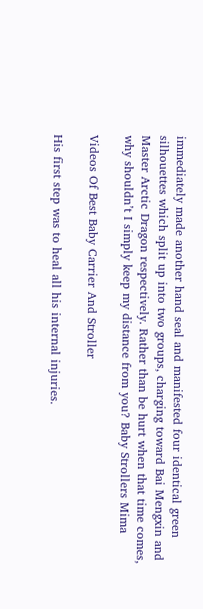immediately made another hand seal and manifested four identical green silhouettes which split up into two groups, charging toward Bai Mengxin and Master Arctic Dragon respectively. Rather than be hurt when that time comes, why shouldn’t I simply keep my distance from you? Baby Strollers Mima

Videos Of Best Baby Carrier And Stroller

His first step was to heal all his internal injuries.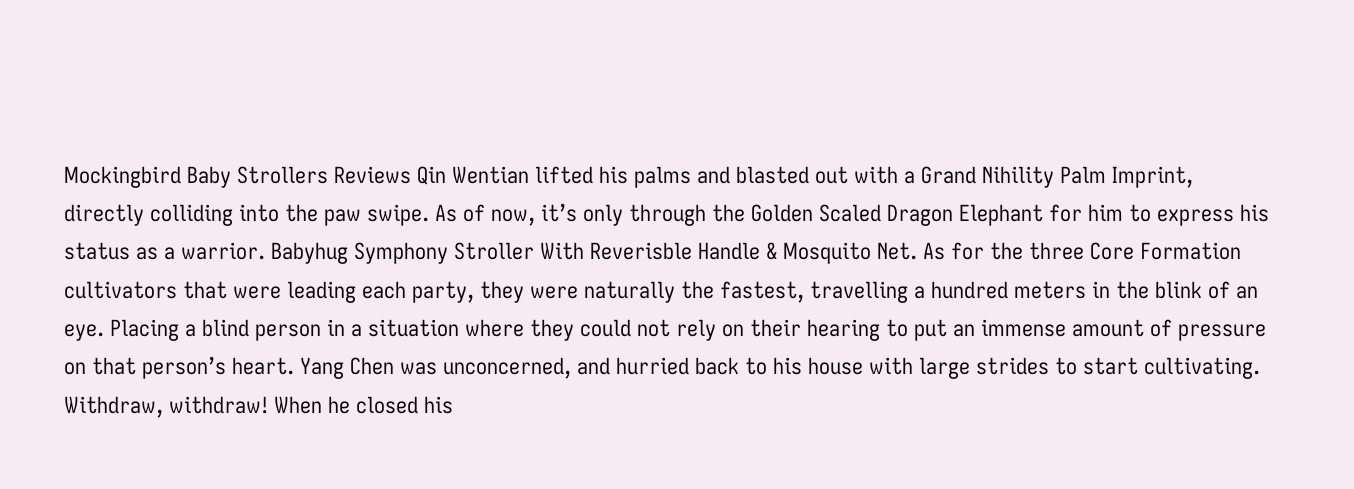Mockingbird Baby Strollers Reviews Qin Wentian lifted his palms and blasted out with a Grand Nihility Palm Imprint, directly colliding into the paw swipe. As of now, it’s only through the Golden Scaled Dragon Elephant for him to express his status as a warrior. Babyhug Symphony Stroller With Reverisble Handle & Mosquito Net. As for the three Core Formation cultivators that were leading each party, they were naturally the fastest, travelling a hundred meters in the blink of an eye. Placing a blind person in a situation where they could not rely on their hearing to put an immense amount of pressure on that person’s heart. Yang Chen was unconcerned, and hurried back to his house with large strides to start cultivating. Withdraw, withdraw! When he closed his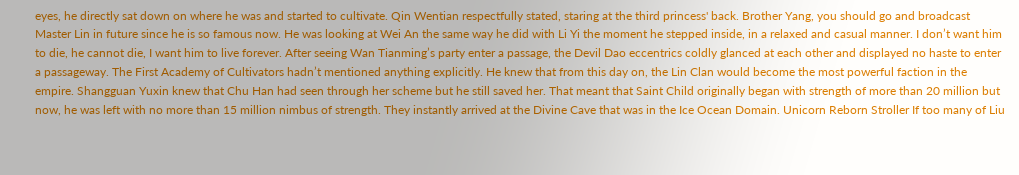eyes, he directly sat down on where he was and started to cultivate. Qin Wentian respectfully stated, staring at the third princess' back. Brother Yang, you should go and broadcast Master Lin in future since he is so famous now. He was looking at Wei An the same way he did with Li Yi the moment he stepped inside, in a relaxed and casual manner. I don’t want him to die, he cannot die, I want him to live forever. After seeing Wan Tianming’s party enter a passage, the Devil Dao eccentrics coldly glanced at each other and displayed no haste to enter a passageway. The First Academy of Cultivators hadn’t mentioned anything explicitly. He knew that from this day on, the Lin Clan would become the most powerful faction in the empire. Shangguan Yuxin knew that Chu Han had seen through her scheme but he still saved her. That meant that Saint Child originally began with strength of more than 20 million but now, he was left with no more than 15 million nimbus of strength. They instantly arrived at the Divine Cave that was in the Ice Ocean Domain. Unicorn Reborn Stroller If too many of Liu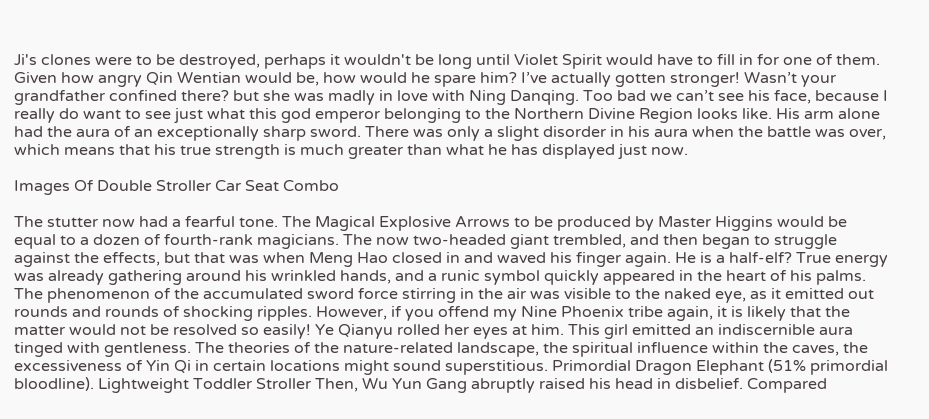Ji's clones were to be destroyed, perhaps it wouldn't be long until Violet Spirit would have to fill in for one of them. Given how angry Qin Wentian would be, how would he spare him? I’ve actually gotten stronger! Wasn’t your grandfather confined there? but she was madly in love with Ning Danqing. Too bad we can’t see his face, because I really do want to see just what this god emperor belonging to the Northern Divine Region looks like. His arm alone had the aura of an exceptionally sharp sword. There was only a slight disorder in his aura when the battle was over, which means that his true strength is much greater than what he has displayed just now.

Images Of Double Stroller Car Seat Combo

The stutter now had a fearful tone. The Magical Explosive Arrows to be produced by Master Higgins would be equal to a dozen of fourth-rank magicians. The now two-headed giant trembled, and then began to struggle against the effects, but that was when Meng Hao closed in and waved his finger again. He is a half-elf? True energy was already gathering around his wrinkled hands, and a runic symbol quickly appeared in the heart of his palms. The phenomenon of the accumulated sword force stirring in the air was visible to the naked eye, as it emitted out rounds and rounds of shocking ripples. However, if you offend my Nine Phoenix tribe again, it is likely that the matter would not be resolved so easily! Ye Qianyu rolled her eyes at him. This girl emitted an indiscernible aura tinged with gentleness. The theories of the nature-related landscape, the spiritual influence within the caves, the excessiveness of Yin Qi in certain locations might sound superstitious. Primordial Dragon Elephant (51% primordial bloodline). Lightweight Toddler Stroller Then, Wu Yun Gang abruptly raised his head in disbelief. Compared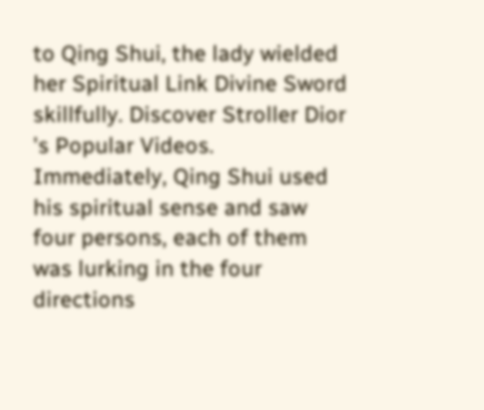to Qing Shui, the lady wielded her Spiritual Link Divine Sword skillfully. Discover Stroller Dior 's Popular Videos. Immediately, Qing Shui used his spiritual sense and saw four persons, each of them was lurking in the four directions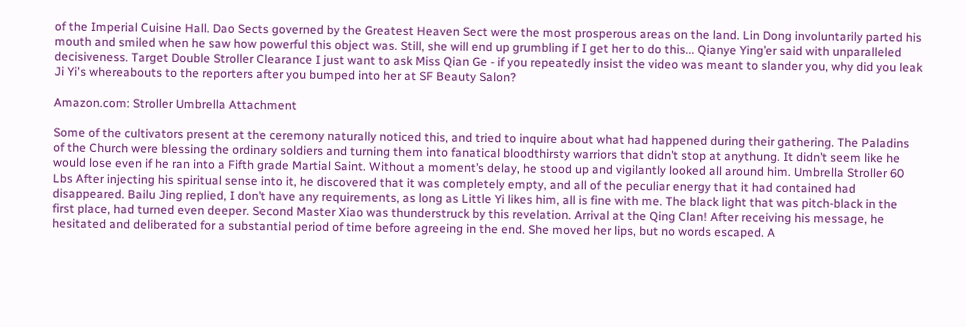of the Imperial Cuisine Hall. Dao Sects governed by the Greatest Heaven Sect were the most prosperous areas on the land. Lin Dong involuntarily parted his mouth and smiled when he saw how powerful this object was. Still, she will end up grumbling if I get her to do this... Qianye Ying’er said with unparalleled decisiveness. Target Double Stroller Clearance I just want to ask Miss Qian Ge - if you repeatedly insist the video was meant to slander you, why did you leak Ji Yi's whereabouts to the reporters after you bumped into her at SF Beauty Salon?

Amazon.com: Stroller Umbrella Attachment

Some of the cultivators present at the ceremony naturally noticed this, and tried to inquire about what had happened during their gathering. The Paladins of the Church were blessing the ordinary soldiers and turning them into fanatical bloodthirsty warriors that didn’t stop at anythung. It didn’t seem like he would lose even if he ran into a Fifth grade Martial Saint. Without a moment’s delay, he stood up and vigilantly looked all around him. Umbrella Stroller 60 Lbs After injecting his spiritual sense into it, he discovered that it was completely empty, and all of the peculiar energy that it had contained had disappeared. Bailu Jing replied, I don’t have any requirements, as long as Little Yi likes him, all is fine with me. The black light that was pitch-black in the first place, had turned even deeper. Second Master Xiao was thunderstruck by this revelation. Arrival at the Qing Clan! After receiving his message, he hesitated and deliberated for a substantial period of time before agreeing in the end. She moved her lips, but no words escaped. A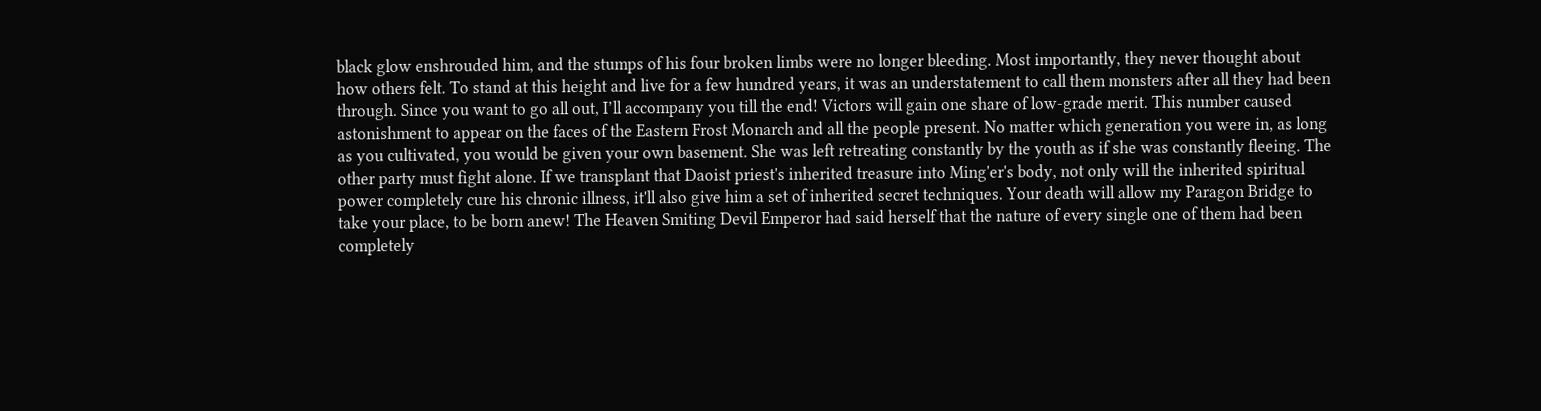black glow enshrouded him, and the stumps of his four broken limbs were no longer bleeding. Most importantly, they never thought about how others felt. To stand at this height and live for a few hundred years, it was an understatement to call them monsters after all they had been through. Since you want to go all out, I’ll accompany you till the end! Victors will gain one share of low-grade merit. This number caused astonishment to appear on the faces of the Eastern Frost Monarch and all the people present. No matter which generation you were in, as long as you cultivated, you would be given your own basement. She was left retreating constantly by the youth as if she was constantly fleeing. The other party must fight alone. If we transplant that Daoist priest's inherited treasure into Ming'er's body, not only will the inherited spiritual power completely cure his chronic illness, it'll also give him a set of inherited secret techniques. Your death will allow my Paragon Bridge to take your place, to be born anew! The Heaven Smiting Devil Emperor had said herself that the nature of every single one of them had been completely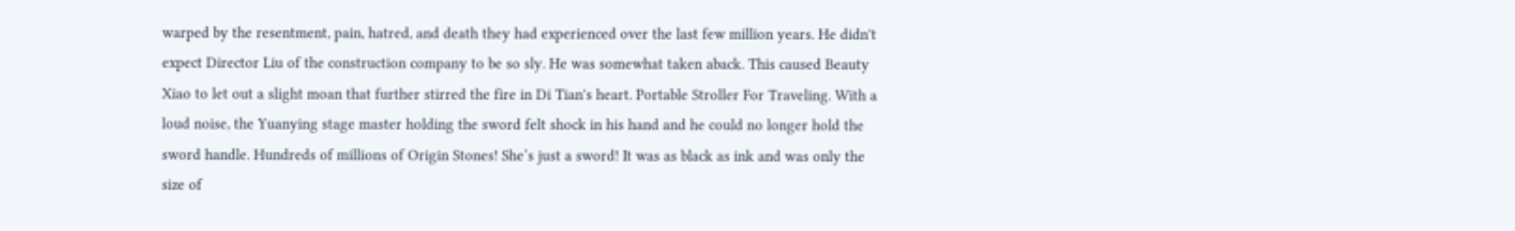warped by the resentment, pain, hatred, and death they had experienced over the last few million years. He didn't expect Director Liu of the construction company to be so sly. He was somewhat taken aback. This caused Beauty Xiao to let out a slight moan that further stirred the fire in Di Tian's heart. Portable Stroller For Traveling. With a loud noise, the Yuanying stage master holding the sword felt shock in his hand and he could no longer hold the sword handle. Hundreds of millions of Origin Stones! She’s just a sword! It was as black as ink and was only the size of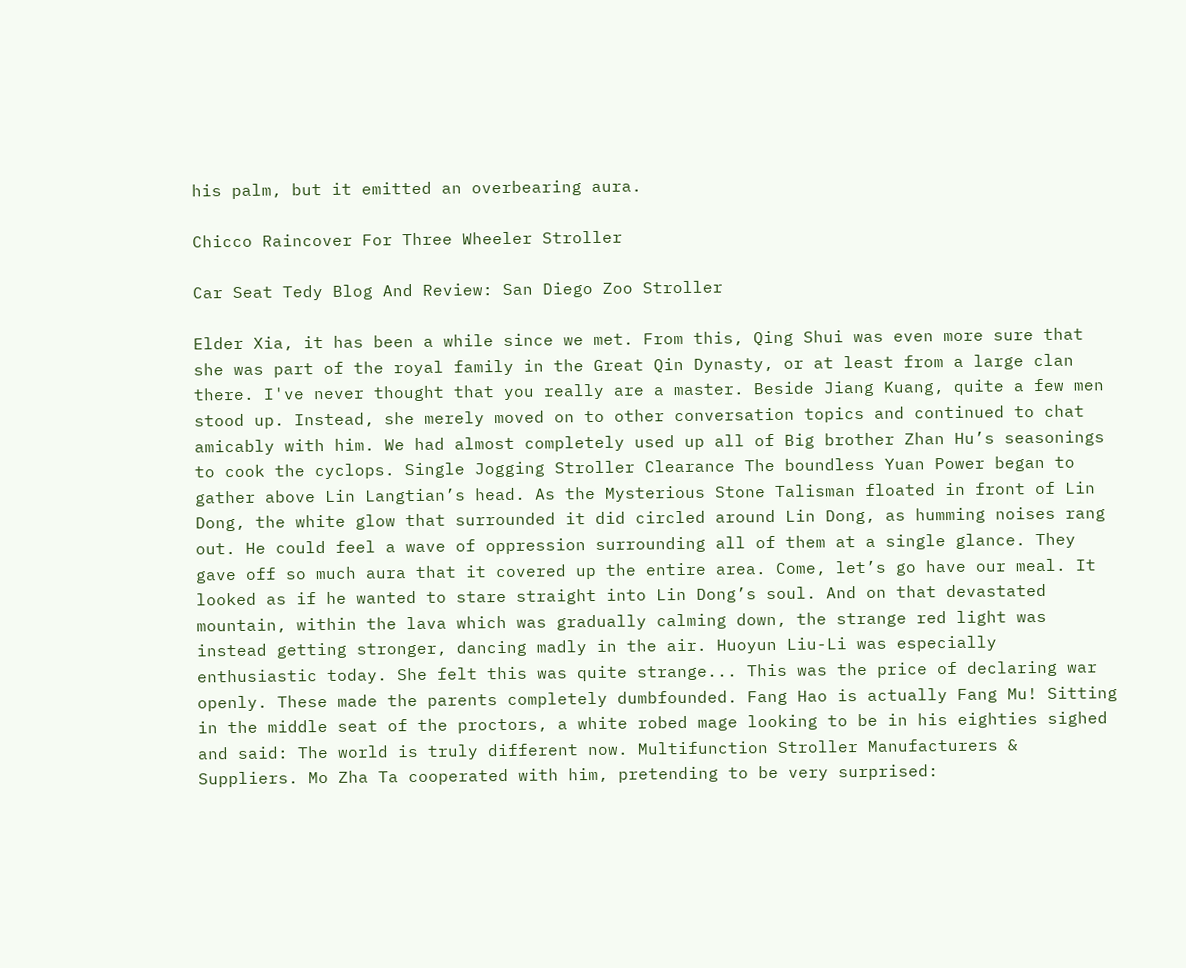his palm, but it emitted an overbearing aura.

Chicco Raincover For Three Wheeler Stroller

Car Seat Tedy Blog And Review: San Diego Zoo Stroller

Elder Xia, it has been a while since we met. From this, Qing Shui was even more sure that she was part of the royal family in the Great Qin Dynasty, or at least from a large clan there. I've never thought that you really are a master. Beside Jiang Kuang, quite a few men stood up. Instead, she merely moved on to other conversation topics and continued to chat amicably with him. We had almost completely used up all of Big brother Zhan Hu’s seasonings to cook the cyclops. Single Jogging Stroller Clearance The boundless Yuan Power began to gather above Lin Langtian’s head. As the Mysterious Stone Talisman floated in front of Lin Dong, the white glow that surrounded it did circled around Lin Dong, as humming noises rang out. He could feel a wave of oppression surrounding all of them at a single glance. They gave off so much aura that it covered up the entire area. Come, let’s go have our meal. It looked as if he wanted to stare straight into Lin Dong’s soul. And on that devastated mountain, within the lava which was gradually calming down, the strange red light was instead getting stronger, dancing madly in the air. Huoyun Liu-Li was especially enthusiastic today. She felt this was quite strange... This was the price of declaring war openly. These made the parents completely dumbfounded. Fang Hao is actually Fang Mu! Sitting in the middle seat of the proctors, a white robed mage looking to be in his eighties sighed and said: The world is truly different now. Multifunction Stroller Manufacturers & Suppliers. Mo Zha Ta cooperated with him, pretending to be very surprised: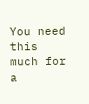You need this much for a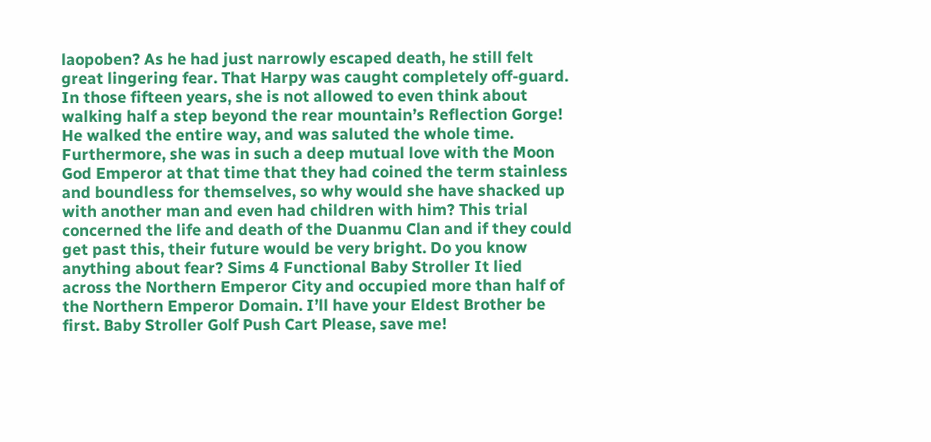laopoben? As he had just narrowly escaped death, he still felt great lingering fear. That Harpy was caught completely off-guard. In those fifteen years, she is not allowed to even think about walking half a step beyond the rear mountain’s Reflection Gorge! He walked the entire way, and was saluted the whole time. Furthermore, she was in such a deep mutual love with the Moon God Emperor at that time that they had coined the term stainless and boundless for themselves, so why would she have shacked up with another man and even had children with him? This trial concerned the life and death of the Duanmu Clan and if they could get past this, their future would be very bright. Do you know anything about fear? Sims 4 Functional Baby Stroller It lied across the Northern Emperor City and occupied more than half of the Northern Emperor Domain. I’ll have your Eldest Brother be first. Baby Stroller Golf Push Cart Please, save me!